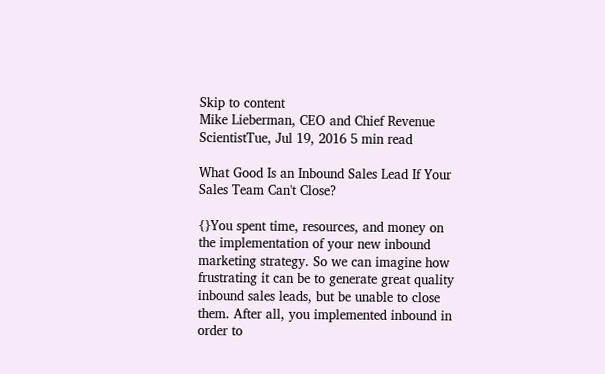Skip to content
Mike Lieberman, CEO and Chief Revenue ScientistTue, Jul 19, 2016 5 min read

What Good Is an Inbound Sales Lead If Your Sales Team Can't Close?

{}You spent time, resources, and money on the implementation of your new inbound marketing strategy. So we can imagine how frustrating it can be to generate great quality inbound sales leads, but be unable to close them. After all, you implemented inbound in order to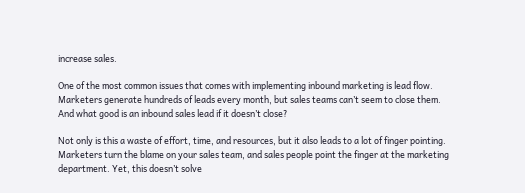increase sales.

One of the most common issues that comes with implementing inbound marketing is lead flow. Marketers generate hundreds of leads every month, but sales teams can’t seem to close them. And what good is an inbound sales lead if it doesn’t close?

Not only is this a waste of effort, time, and resources, but it also leads to a lot of finger pointing. Marketers turn the blame on your sales team, and sales people point the finger at the marketing department. Yet, this doesn’t solve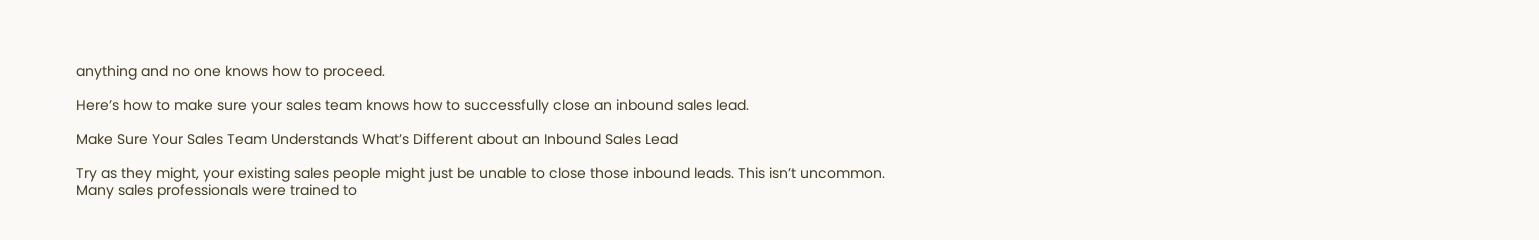anything and no one knows how to proceed.

Here’s how to make sure your sales team knows how to successfully close an inbound sales lead.

Make Sure Your Sales Team Understands What’s Different about an Inbound Sales Lead

Try as they might, your existing sales people might just be unable to close those inbound leads. This isn’t uncommon. Many sales professionals were trained to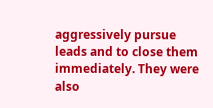aggressively pursue leads and to close them immediately. They were also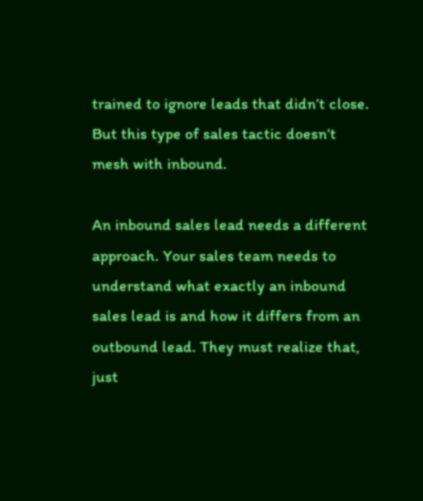trained to ignore leads that didn’t close. But this type of sales tactic doesn’t mesh with inbound.

An inbound sales lead needs a different approach. Your sales team needs to understand what exactly an inbound sales lead is and how it differs from an outbound lead. They must realize that, just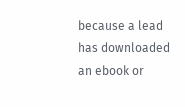because a lead has downloaded an ebook or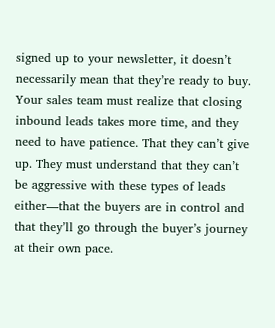signed up to your newsletter, it doesn’t necessarily mean that they’re ready to buy. Your sales team must realize that closing inbound leads takes more time, and they need to have patience. That they can’t give up. They must understand that they can’t be aggressive with these types of leads either—that the buyers are in control and that they’ll go through the buyer’s journey at their own pace.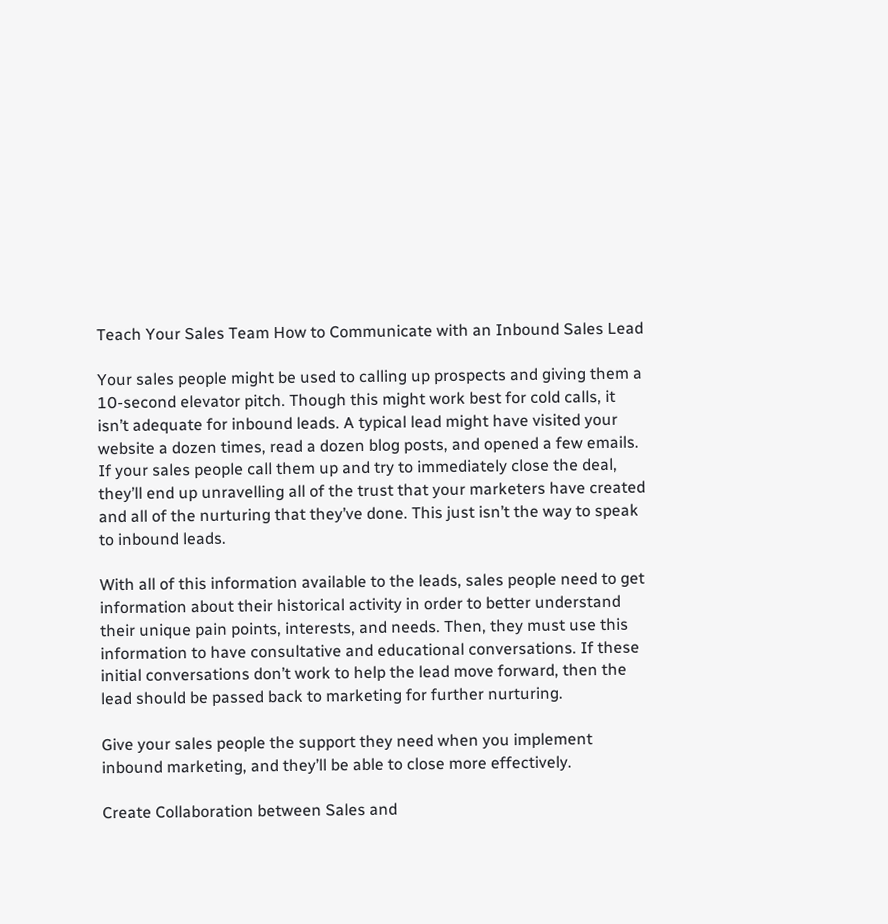Teach Your Sales Team How to Communicate with an Inbound Sales Lead

Your sales people might be used to calling up prospects and giving them a 10-second elevator pitch. Though this might work best for cold calls, it isn’t adequate for inbound leads. A typical lead might have visited your website a dozen times, read a dozen blog posts, and opened a few emails. If your sales people call them up and try to immediately close the deal, they’ll end up unravelling all of the trust that your marketers have created and all of the nurturing that they’ve done. This just isn’t the way to speak to inbound leads.

With all of this information available to the leads, sales people need to get information about their historical activity in order to better understand their unique pain points, interests, and needs. Then, they must use this information to have consultative and educational conversations. If these initial conversations don’t work to help the lead move forward, then the lead should be passed back to marketing for further nurturing.

Give your sales people the support they need when you implement inbound marketing, and they’ll be able to close more effectively.

Create Collaboration between Sales and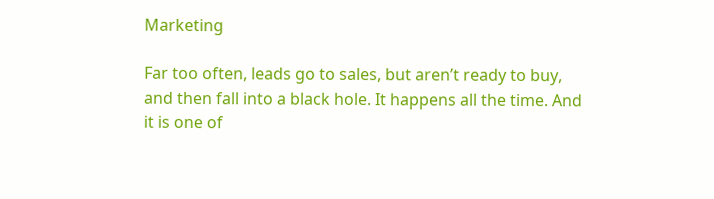Marketing

Far too often, leads go to sales, but aren’t ready to buy, and then fall into a black hole. It happens all the time. And it is one of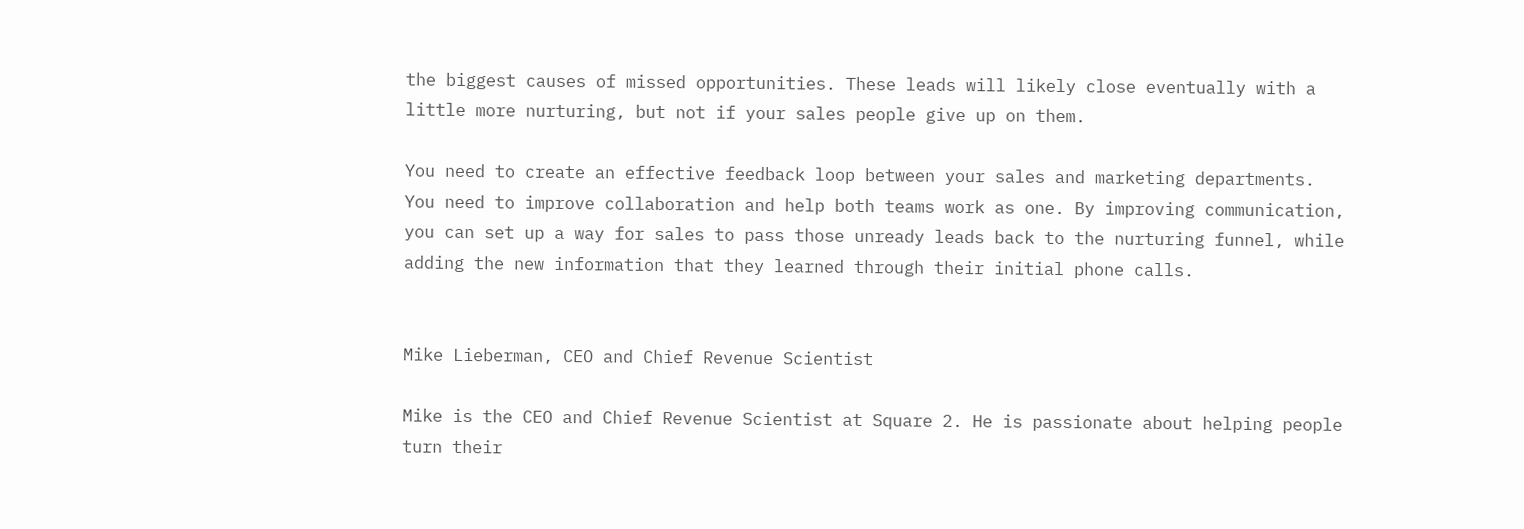the biggest causes of missed opportunities. These leads will likely close eventually with a little more nurturing, but not if your sales people give up on them.

You need to create an effective feedback loop between your sales and marketing departments. You need to improve collaboration and help both teams work as one. By improving communication, you can set up a way for sales to pass those unready leads back to the nurturing funnel, while adding the new information that they learned through their initial phone calls.


Mike Lieberman, CEO and Chief Revenue Scientist

Mike is the CEO and Chief Revenue Scientist at Square 2. He is passionate about helping people turn their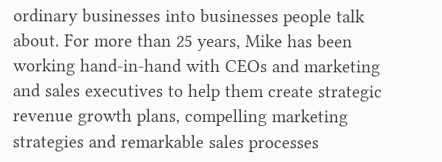ordinary businesses into businesses people talk about. For more than 25 years, Mike has been working hand-in-hand with CEOs and marketing and sales executives to help them create strategic revenue growth plans, compelling marketing strategies and remarkable sales processes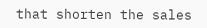that shorten the sales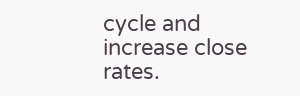cycle and increase close rates.